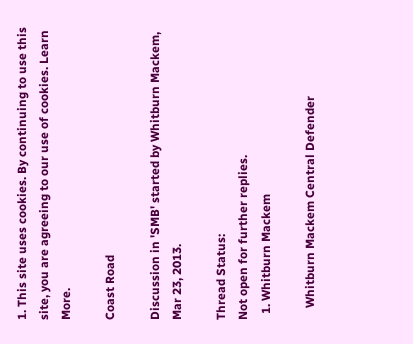1. This site uses cookies. By continuing to use this site, you are agreeing to our use of cookies. Learn More.

Coast Road

Discussion in 'SMB' started by Whitburn Mackem, Mar 23, 2013.

Thread Status:
Not open for further replies.
  1. Whitburn Mackem

    Whitburn Mackem Central Defender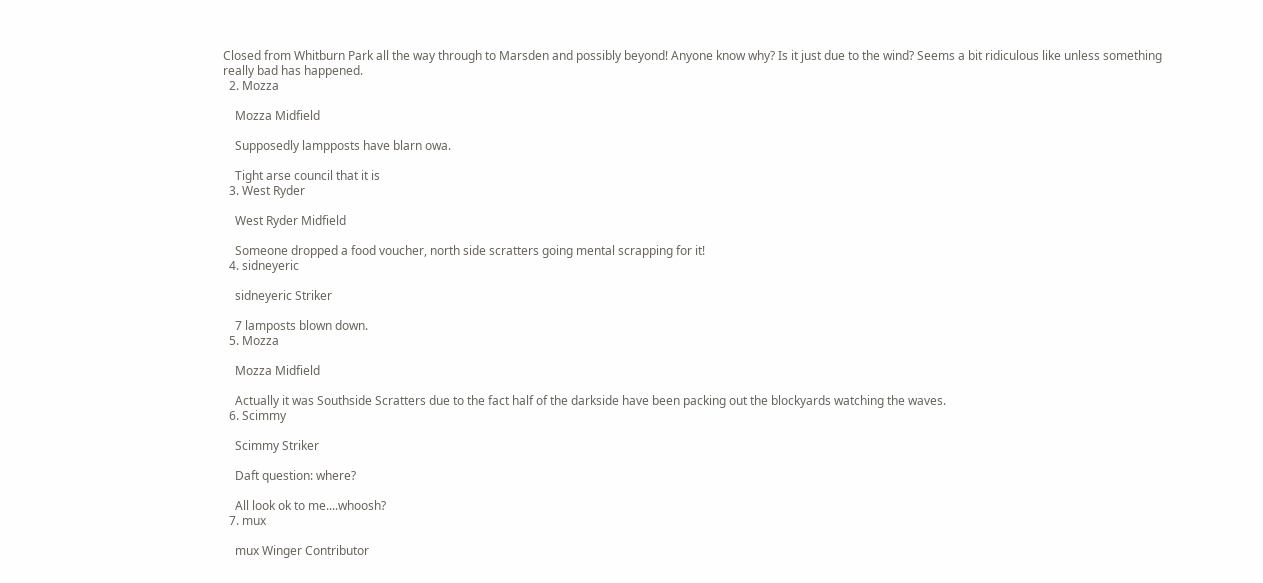Closed from Whitburn Park all the way through to Marsden and possibly beyond! Anyone know why? Is it just due to the wind? Seems a bit ridiculous like unless something really bad has happened.
  2. Mozza

    Mozza Midfield

    Supposedly lampposts have blarn owa.

    Tight arse council that it is
  3. West Ryder

    West Ryder Midfield

    Someone dropped a food voucher, north side scratters going mental scrapping for it!
  4. sidneyeric

    sidneyeric Striker

    7 lamposts blown down.
  5. Mozza

    Mozza Midfield

    Actually it was Southside Scratters due to the fact half of the darkside have been packing out the blockyards watching the waves.
  6. Scimmy

    Scimmy Striker

    Daft question: where?

    All look ok to me....whoosh?
  7. mux

    mux Winger Contributor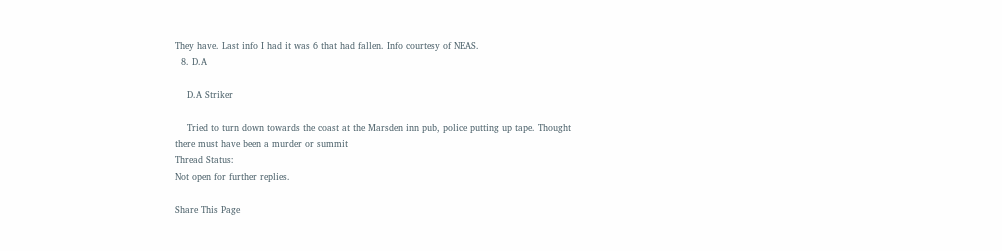They have. Last info I had it was 6 that had fallen. Info courtesy of NEAS.
  8. D.A

    D.A Striker

    Tried to turn down towards the coast at the Marsden inn pub, police putting up tape. Thought there must have been a murder or summit
Thread Status:
Not open for further replies.

Share This Page